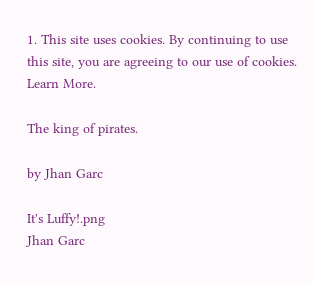1. This site uses cookies. By continuing to use this site, you are agreeing to our use of cookies. Learn More.

The king of pirates.

by Jhan Garc

It's Luffy!.png
Jhan Garc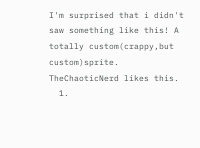I'm surprised that i didn't saw something like this! A totally custom(crappy,but custom)sprite.
TheChaoticNerd likes this.
  1.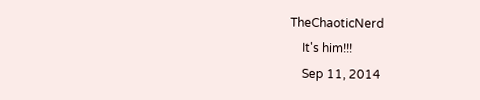TheChaoticNerd
    It's him!!!
    Sep 11, 2014